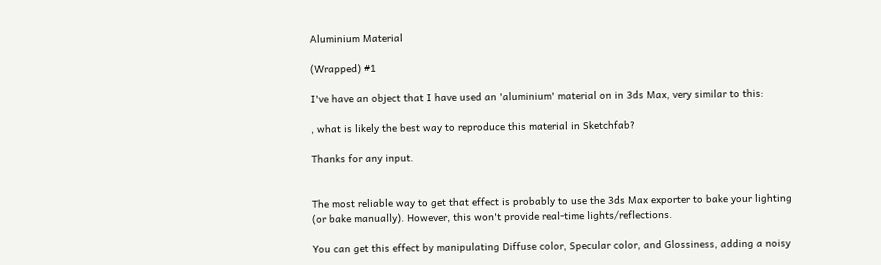Aluminium Material

(Wrapped) #1

I've have an object that I have used an 'aluminium' material on in 3ds Max, very similar to this:

, what is likely the best way to reproduce this material in Sketchfab?

Thanks for any input.


The most reliable way to get that effect is probably to use the 3ds Max exporter to bake your lighting (or bake manually). However, this won't provide real-time lights/reflections.

You can get this effect by manipulating Diffuse color, Specular color, and Glossiness, adding a noisy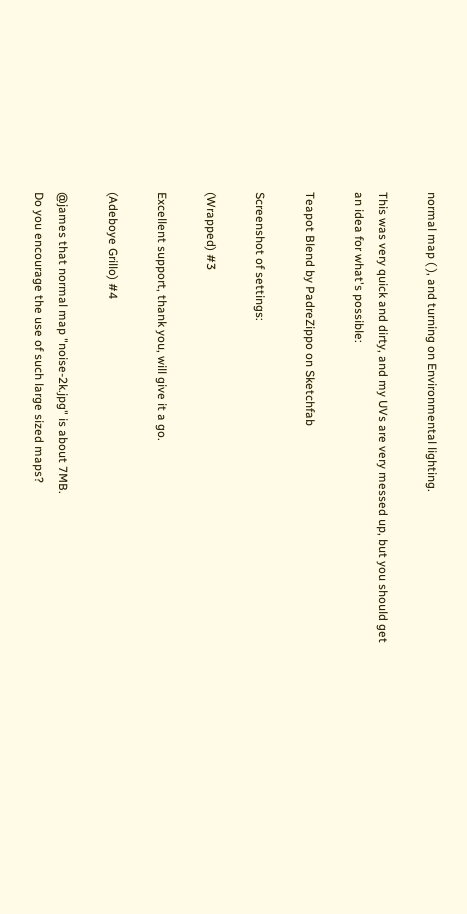normal map ( ), and turning on Environmental lighting.

This was very quick and dirty, and my UVs are very messed up, but you should get an idea for what's possible:

Teapot Blend by PadreZippo on Sketchfab

Screenshot of settings:

(Wrapped) #3

Excellent support, thank you, will give it a go.

(Adeboye Grillo) #4

@james that normal map "noise-2k.jpg" is about 7MB.
Do you encourage the use of such large sized maps?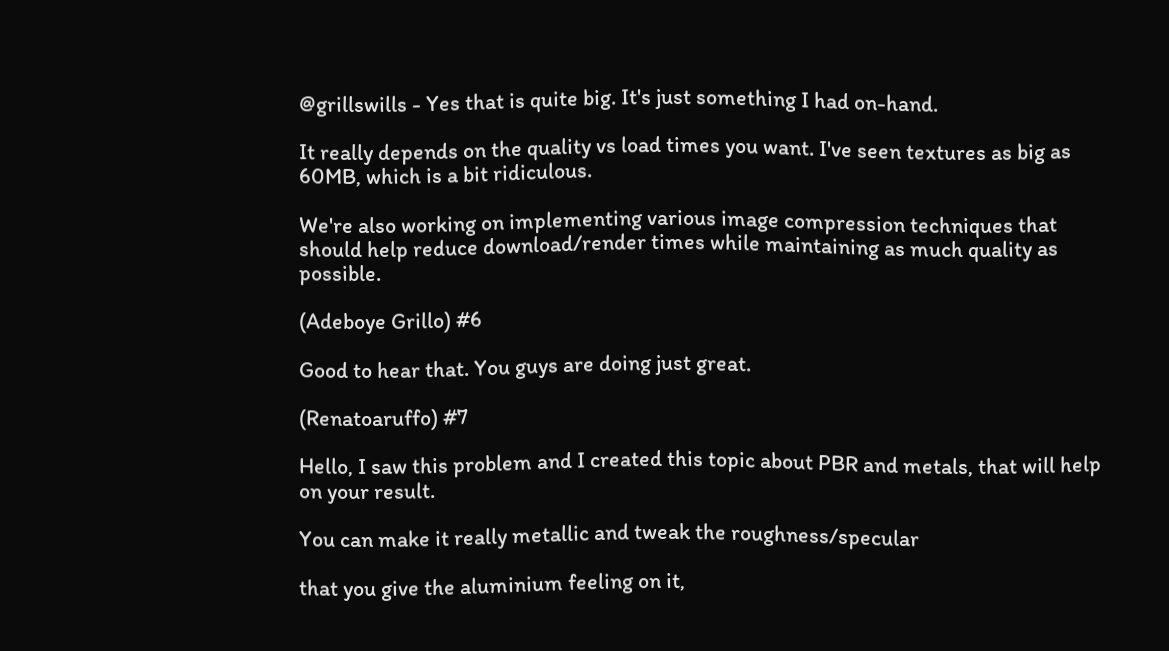@grillswills - Yes that is quite big. It's just something I had on-hand.

It really depends on the quality vs load times you want. I've seen textures as big as 60MB, which is a bit ridiculous.

We're also working on implementing various image compression techniques that should help reduce download/render times while maintaining as much quality as possible.

(Adeboye Grillo) #6

Good to hear that. You guys are doing just great.

(Renatoaruffo) #7

Hello, I saw this problem and I created this topic about PBR and metals, that will help on your result.

You can make it really metallic and tweak the roughness/specular

that you give the aluminium feeling on it,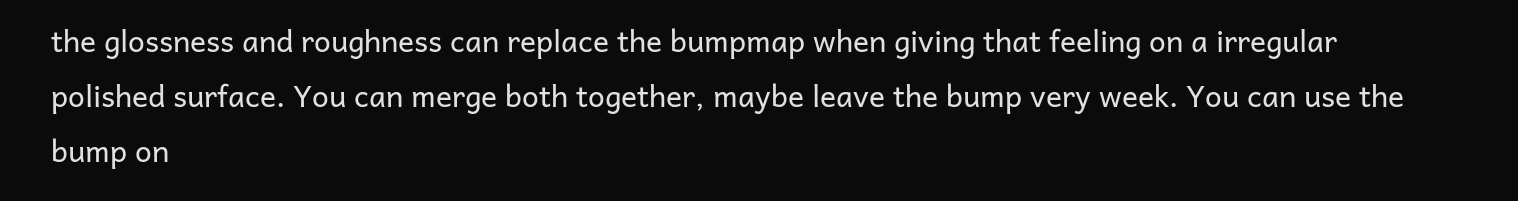the glossness and roughness can replace the bumpmap when giving that feeling on a irregular polished surface. You can merge both together, maybe leave the bump very week. You can use the bump on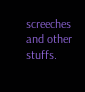screeches and other stuffs.